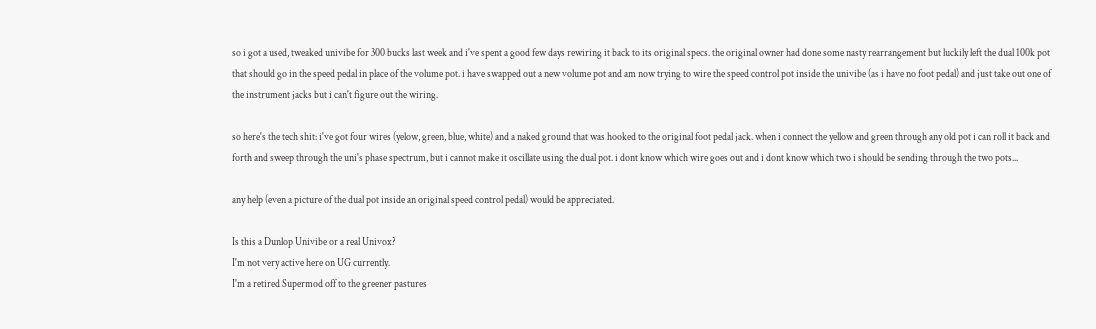so i got a used, tweaked univibe for 300 bucks last week and i've spent a good few days rewiring it back to its original specs. the original owner had done some nasty rearrangement but luckily left the dual 100k pot that should go in the speed pedal in place of the volume pot. i have swapped out a new volume pot and am now trying to wire the speed control pot inside the univibe (as i have no foot pedal) and just take out one of the instrument jacks but i can't figure out the wiring.

so here's the tech shit: i've got four wires (yelow, green, blue, white) and a naked ground that was hooked to the original foot pedal jack. when i connect the yellow and green through any old pot i can roll it back and forth and sweep through the uni's phase spectrum, but i cannot make it oscillate using the dual pot. i dont know which wire goes out and i dont know which two i should be sending through the two pots...

any help (even a picture of the dual pot inside an original speed control pedal) would be appreciated.

Is this a Dunlop Univibe or a real Univox?
I'm not very active here on UG currently.
I'm a retired Supermod off to the greener pastures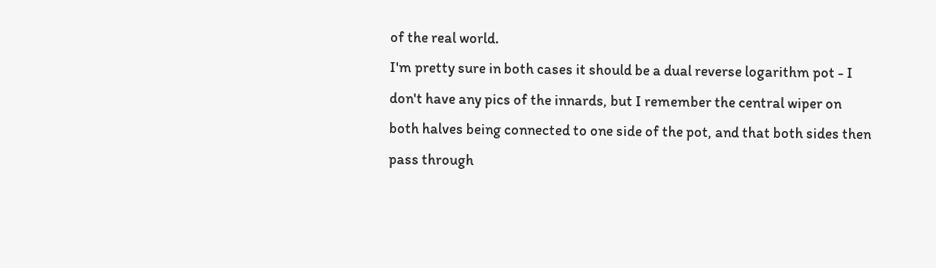of the real world.
I'm pretty sure in both cases it should be a dual reverse logarithm pot - I don't have any pics of the innards, but I remember the central wiper on both halves being connected to one side of the pot, and that both sides then pass through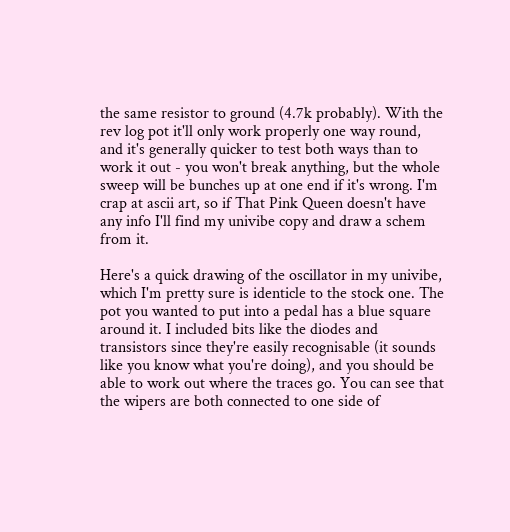the same resistor to ground (4.7k probably). With the rev log pot it'll only work properly one way round, and it's generally quicker to test both ways than to work it out - you won't break anything, but the whole sweep will be bunches up at one end if it's wrong. I'm crap at ascii art, so if That Pink Queen doesn't have any info I'll find my univibe copy and draw a schem from it.

Here's a quick drawing of the oscillator in my univibe, which I'm pretty sure is identicle to the stock one. The pot you wanted to put into a pedal has a blue square around it. I included bits like the diodes and transistors since they're easily recognisable (it sounds like you know what you're doing), and you should be able to work out where the traces go. You can see that the wipers are both connected to one side of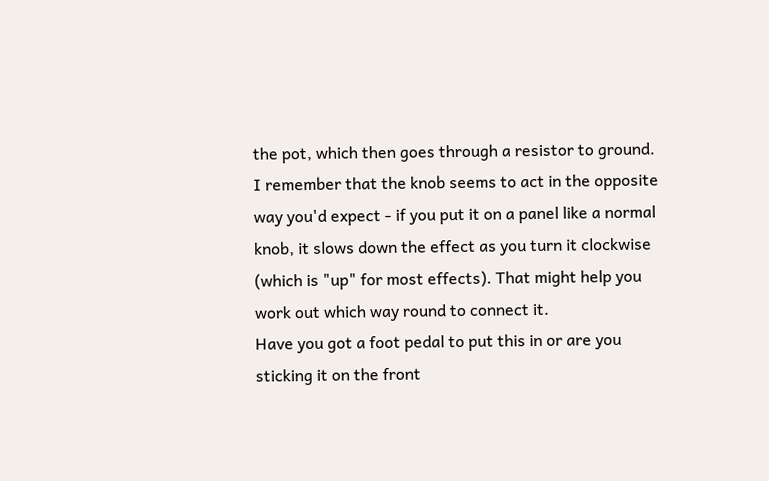the pot, which then goes through a resistor to ground. I remember that the knob seems to act in the opposite way you'd expect - if you put it on a panel like a normal knob, it slows down the effect as you turn it clockwise (which is "up" for most effects). That might help you work out which way round to connect it.
Have you got a foot pedal to put this in or are you sticking it on the front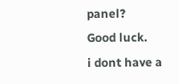panel?
Good luck.
i dont have a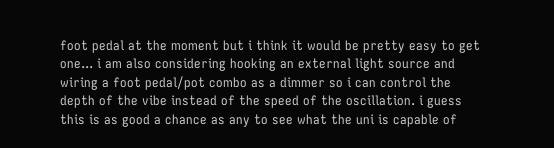foot pedal at the moment but i think it would be pretty easy to get one... i am also considering hooking an external light source and wiring a foot pedal/pot combo as a dimmer so i can control the depth of the vibe instead of the speed of the oscillation. i guess this is as good a chance as any to see what the uni is capable of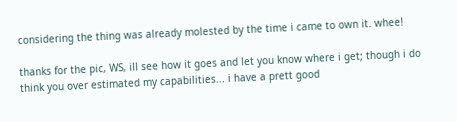considering the thing was already molested by the time i came to own it. whee!

thanks for the pic, WS, ill see how it goes and let you know where i get; though i do think you over estimated my capabilities... i have a prett good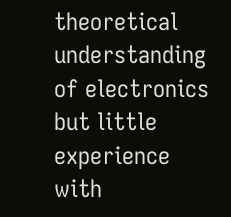theoretical understanding of electronics but little experience with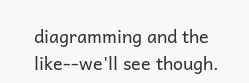diagramming and the like--we'll see though.